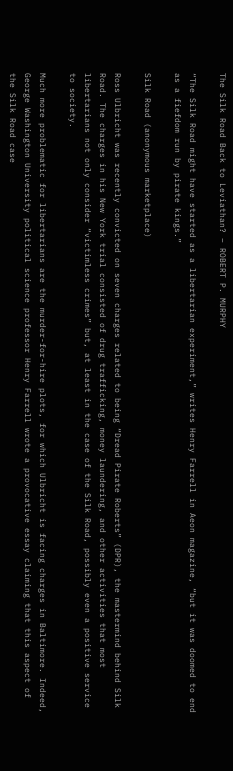The Silk Road Back to Leviathan? – ROBERT P. MURPHY

“The Silk Road might have started as a libertarian experiment,” writes Henry Farrell in Aeon magazine, “but it was doomed to end as a fiefdom run by pirate kings.”

Silk Road (anonymous marketplace)

Ross Ulbricht was recently convicted on seven charges related to being “Dread Pirate Roberts” (DPR), the mastermind behind Silk Road. The charges in his New York trial consisted of drug trafficking, money laundering, and other activities that most libertarians not only consider “victimless crimes” but, at least in the case of the Silk Road, possibly even a positive service to society.

Much more problematic for libertarians are the murder-for-hire plots, for which Ulbricht is facing charges in Baltimore. Indeed, George Washington University political science professor Henry Farrell wrote a provocative essay claiming that this aspect of the Silk Road case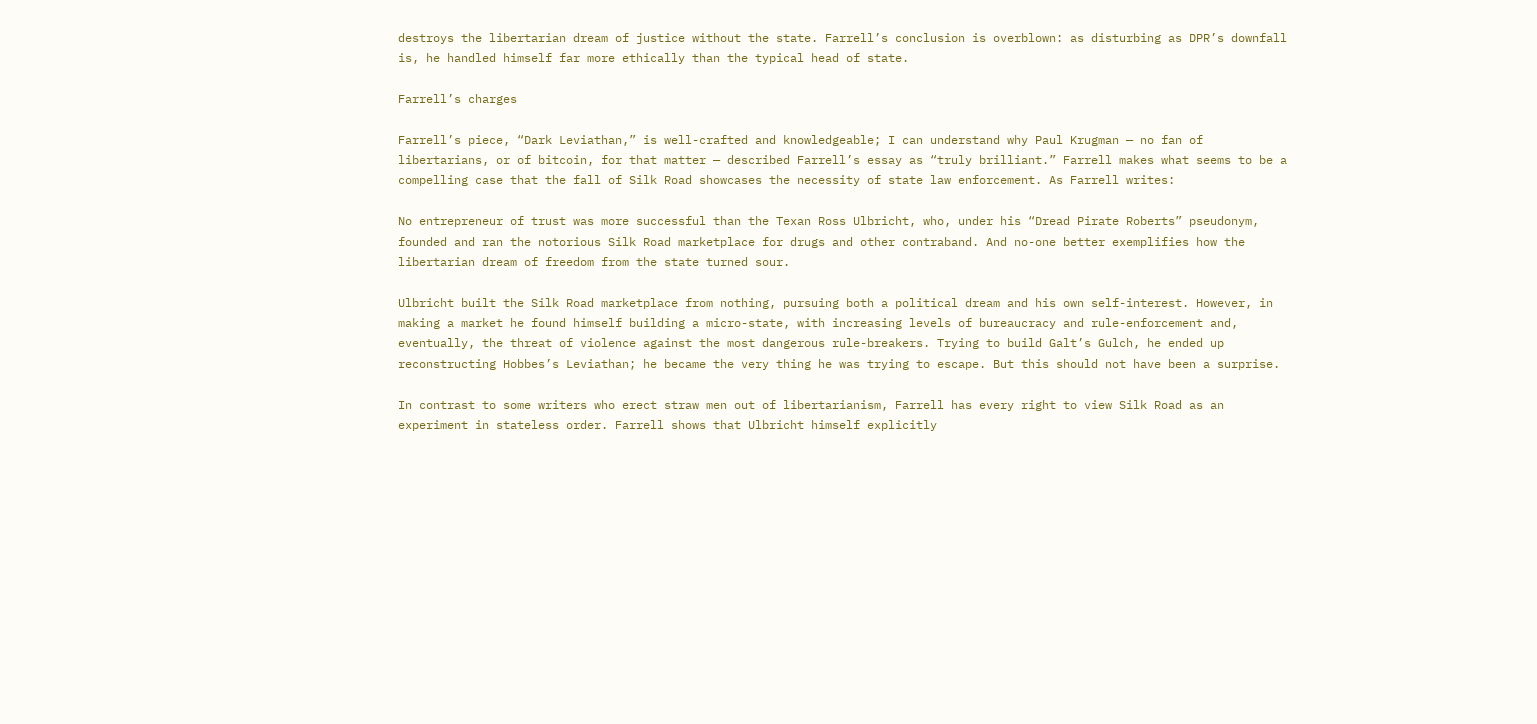destroys the libertarian dream of justice without the state. Farrell’s conclusion is overblown: as disturbing as DPR’s downfall is, he handled himself far more ethically than the typical head of state.

Farrell’s charges

Farrell’s piece, “Dark Leviathan,” is well-crafted and knowledgeable; I can understand why Paul Krugman — no fan of libertarians, or of bitcoin, for that matter — described Farrell’s essay as “truly brilliant.” Farrell makes what seems to be a compelling case that the fall of Silk Road showcases the necessity of state law enforcement. As Farrell writes:

No entrepreneur of trust was more successful than the Texan Ross Ulbricht, who, under his “Dread Pirate Roberts” pseudonym, founded and ran the notorious Silk Road marketplace for drugs and other contraband. And no-one better exemplifies how the libertarian dream of freedom from the state turned sour.

Ulbricht built the Silk Road marketplace from nothing, pursuing both a political dream and his own self-interest. However, in making a market he found himself building a micro-state, with increasing levels of bureaucracy and rule-enforcement and, eventually, the threat of violence against the most dangerous rule-breakers. Trying to build Galt’s Gulch, he ended up reconstructing Hobbes’s Leviathan; he became the very thing he was trying to escape. But this should not have been a surprise.

In contrast to some writers who erect straw men out of libertarianism, Farrell has every right to view Silk Road as an experiment in stateless order. Farrell shows that Ulbricht himself explicitly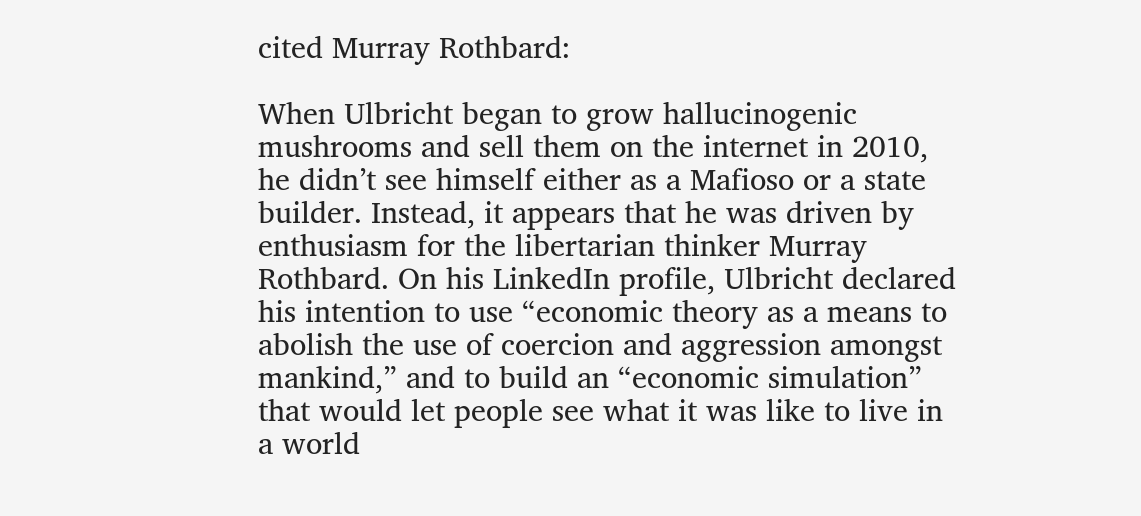cited Murray Rothbard:

When Ulbricht began to grow hallucinogenic mushrooms and sell them on the internet in 2010, he didn’t see himself either as a Mafioso or a state builder. Instead, it appears that he was driven by enthusiasm for the libertarian thinker Murray Rothbard. On his LinkedIn profile, Ulbricht declared his intention to use “economic theory as a means to abolish the use of coercion and aggression amongst mankind,” and to build an “economic simulation” that would let people see what it was like to live in a world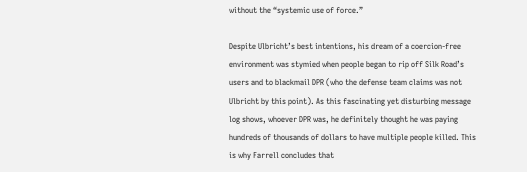without the “systemic use of force.”

Despite Ulbricht’s best intentions, his dream of a coercion-free environment was stymied when people began to rip off Silk Road’s users and to blackmail DPR (who the defense team claims was not Ulbricht by this point). As this fascinating yet disturbing message log shows, whoever DPR was, he definitely thought he was paying hundreds of thousands of dollars to have multiple people killed. This is why Farrell concludes that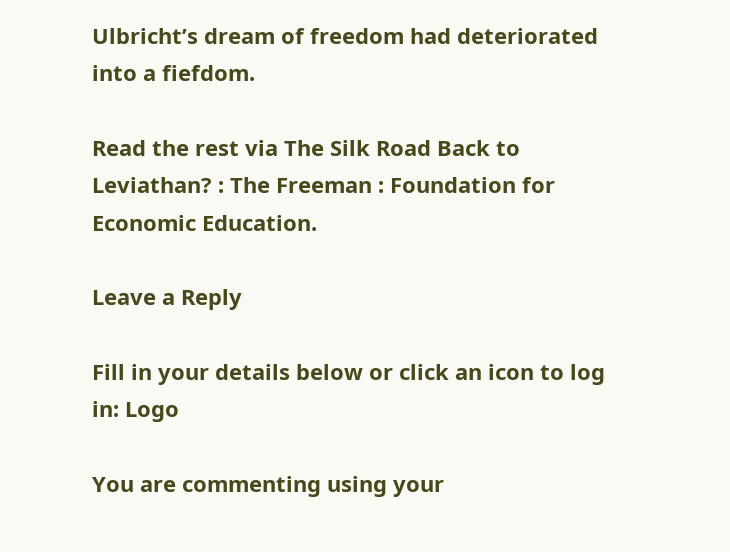Ulbricht’s dream of freedom had deteriorated into a fiefdom.

Read the rest via The Silk Road Back to Leviathan? : The Freeman : Foundation for Economic Education.

Leave a Reply

Fill in your details below or click an icon to log in: Logo

You are commenting using your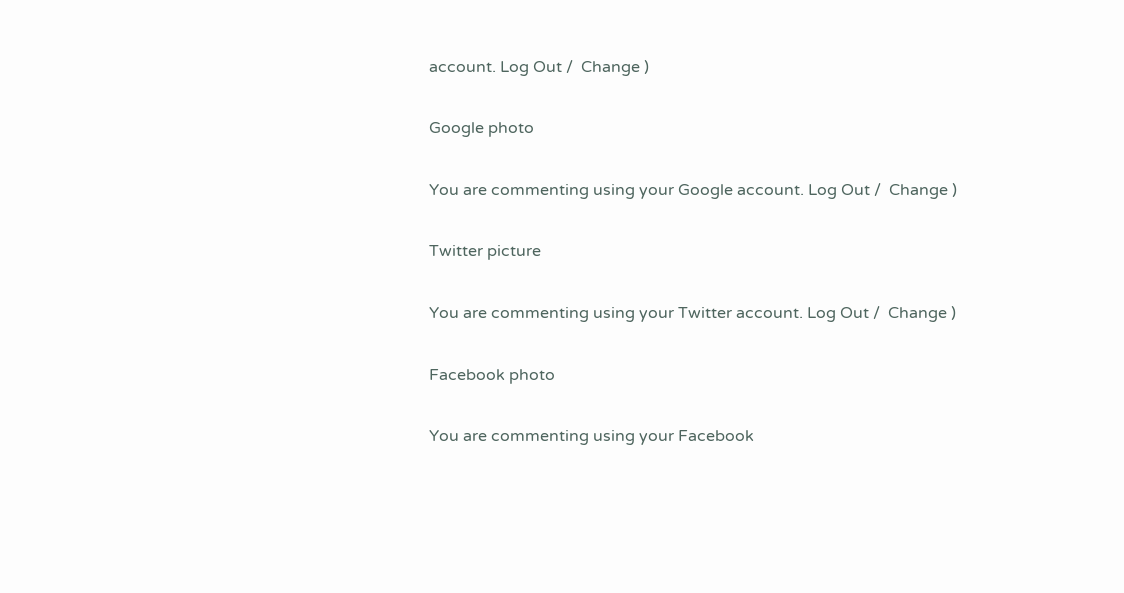account. Log Out /  Change )

Google photo

You are commenting using your Google account. Log Out /  Change )

Twitter picture

You are commenting using your Twitter account. Log Out /  Change )

Facebook photo

You are commenting using your Facebook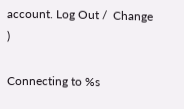account. Log Out /  Change )

Connecting to %s